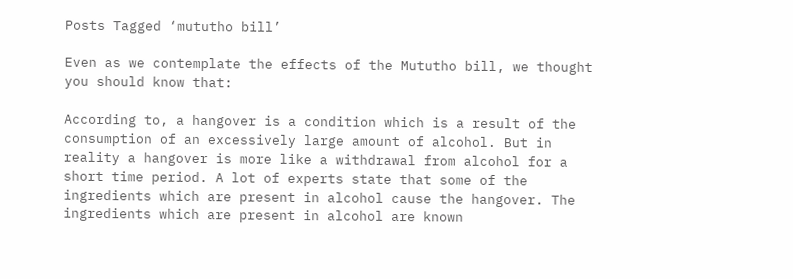Posts Tagged ‘mututho bill’

Even as we contemplate the effects of the Mututho bill, we thought you should know that:

According to, a hangover is a condition which is a result of the consumption of an excessively large amount of alcohol. But in reality a hangover is more like a withdrawal from alcohol for a short time period. A lot of experts state that some of the ingredients which are present in alcohol cause the hangover. The ingredients which are present in alcohol are known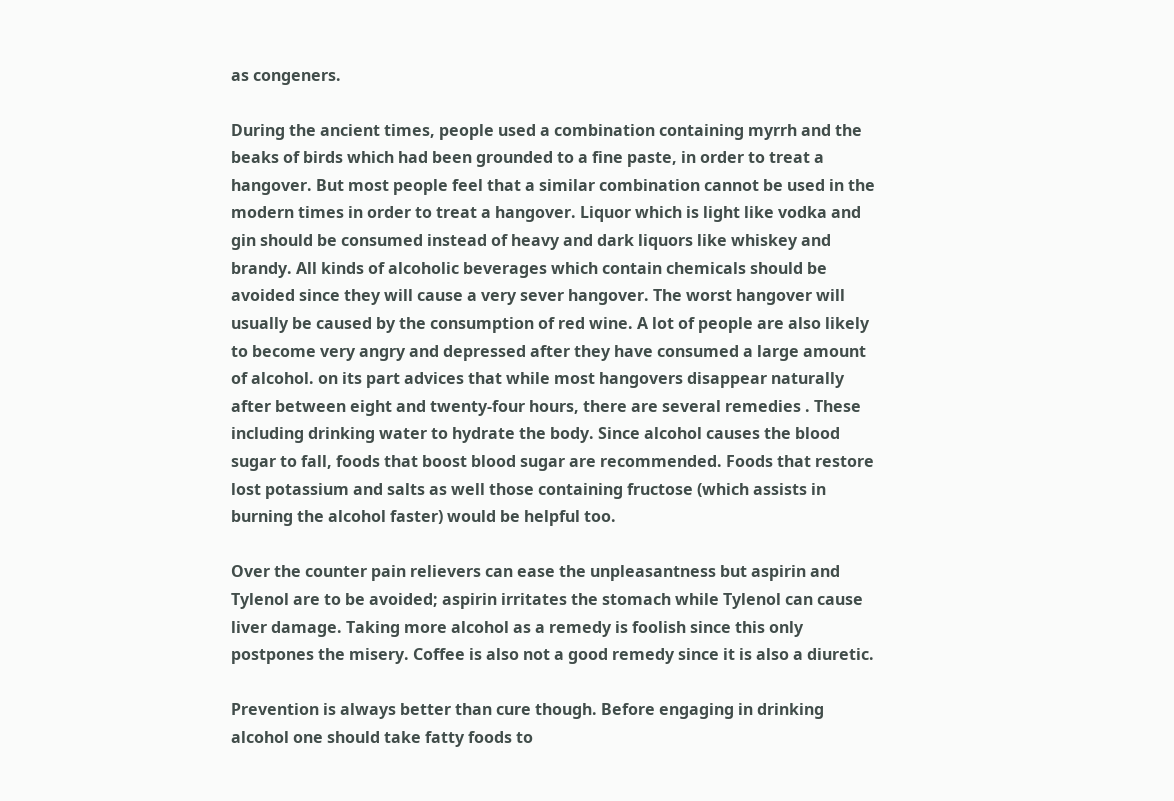as congeners.

During the ancient times, people used a combination containing myrrh and the beaks of birds which had been grounded to a fine paste, in order to treat a hangover. But most people feel that a similar combination cannot be used in the modern times in order to treat a hangover. Liquor which is light like vodka and gin should be consumed instead of heavy and dark liquors like whiskey and brandy. All kinds of alcoholic beverages which contain chemicals should be avoided since they will cause a very sever hangover. The worst hangover will usually be caused by the consumption of red wine. A lot of people are also likely to become very angry and depressed after they have consumed a large amount of alcohol. on its part advices that while most hangovers disappear naturally after between eight and twenty-four hours, there are several remedies . These including drinking water to hydrate the body. Since alcohol causes the blood sugar to fall, foods that boost blood sugar are recommended. Foods that restore lost potassium and salts as well those containing fructose (which assists in burning the alcohol faster) would be helpful too.

Over the counter pain relievers can ease the unpleasantness but aspirin and Tylenol are to be avoided; aspirin irritates the stomach while Tylenol can cause liver damage. Taking more alcohol as a remedy is foolish since this only postpones the misery. Coffee is also not a good remedy since it is also a diuretic.

Prevention is always better than cure though. Before engaging in drinking alcohol one should take fatty foods to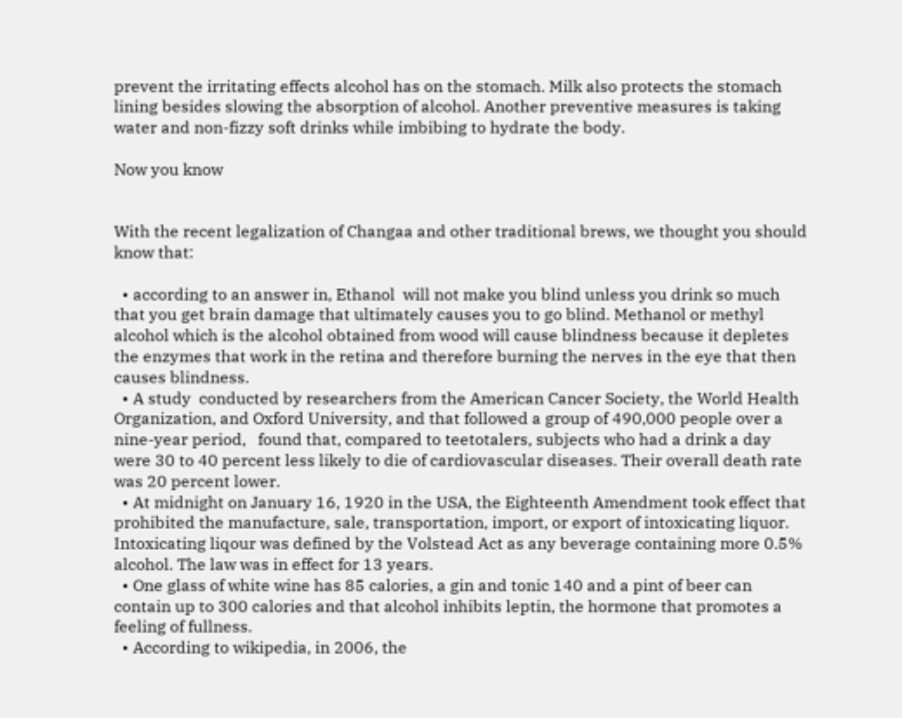prevent the irritating effects alcohol has on the stomach. Milk also protects the stomach lining besides slowing the absorption of alcohol. Another preventive measures is taking water and non-fizzy soft drinks while imbibing to hydrate the body.

Now you know


With the recent legalization of Changaa and other traditional brews, we thought you should know that:

  • according to an answer in, Ethanol  will not make you blind unless you drink so much that you get brain damage that ultimately causes you to go blind. Methanol or methyl alcohol which is the alcohol obtained from wood will cause blindness because it depletes the enzymes that work in the retina and therefore burning the nerves in the eye that then causes blindness.
  • A study  conducted by researchers from the American Cancer Society, the World Health Organization, and Oxford University, and that followed a group of 490,000 people over a nine-year period,   found that, compared to teetotalers, subjects who had a drink a day were 30 to 40 percent less likely to die of cardiovascular diseases. Their overall death rate was 20 percent lower.
  • At midnight on January 16, 1920 in the USA, the Eighteenth Amendment took effect that prohibited the manufacture, sale, transportation, import, or export of intoxicating liquor.  Intoxicating liqour was defined by the Volstead Act as any beverage containing more 0.5% alcohol. The law was in effect for 13 years.
  • One glass of white wine has 85 calories, a gin and tonic 140 and a pint of beer can contain up to 300 calories and that alcohol inhibits leptin, the hormone that promotes a feeling of fullness.
  • According to wikipedia, in 2006, the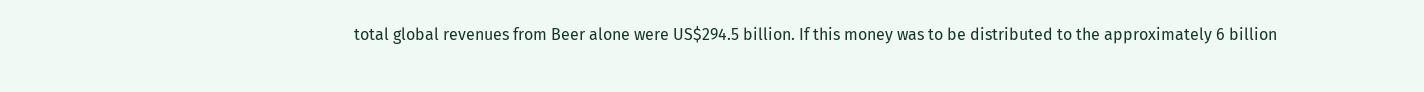total global revenues from Beer alone were US$294.5 billion. If this money was to be distributed to the approximately 6 billion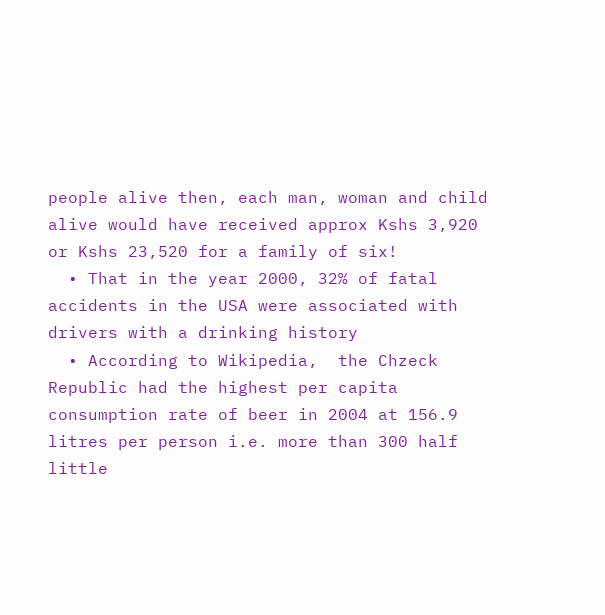people alive then, each man, woman and child alive would have received approx Kshs 3,920 or Kshs 23,520 for a family of six!
  • That in the year 2000, 32% of fatal accidents in the USA were associated with drivers with a drinking history
  • According to Wikipedia,  the Chzeck Republic had the highest per capita consumption rate of beer in 2004 at 156.9 litres per person i.e. more than 300 half little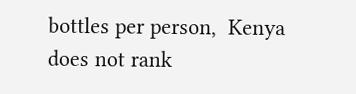bottles per person,  Kenya does not rank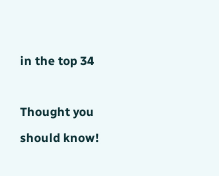in the top 34

Thought you should know!